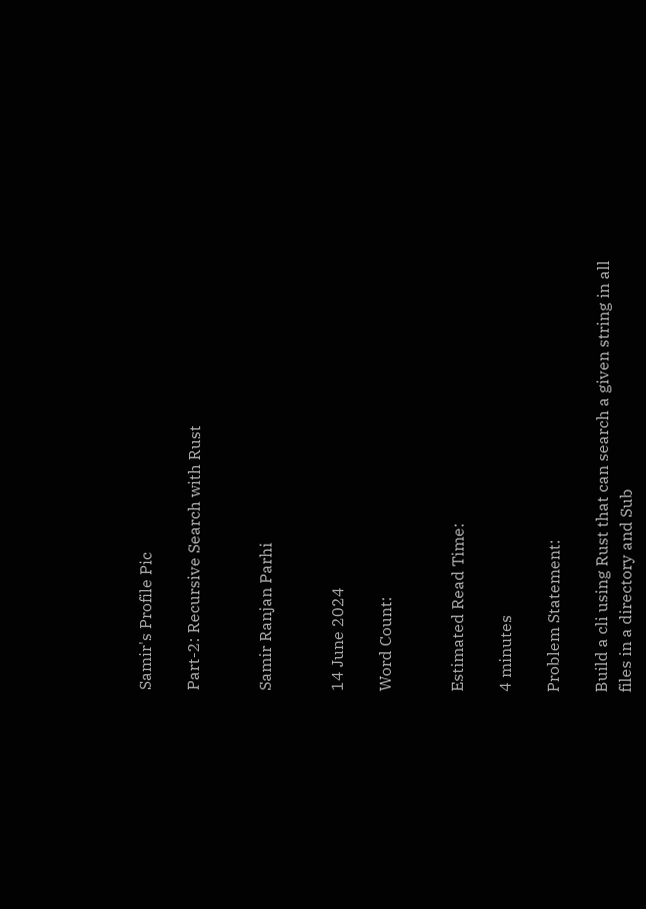Samir's Profile Pic

Part-2: Recursive Search with Rust


Samir Ranjan Parhi


14 June 2024

Word Count:


Estimated Read Time:

4 minutes

Problem Statement:

Build a cli using Rust that can search a given string in all files in a directory and Sub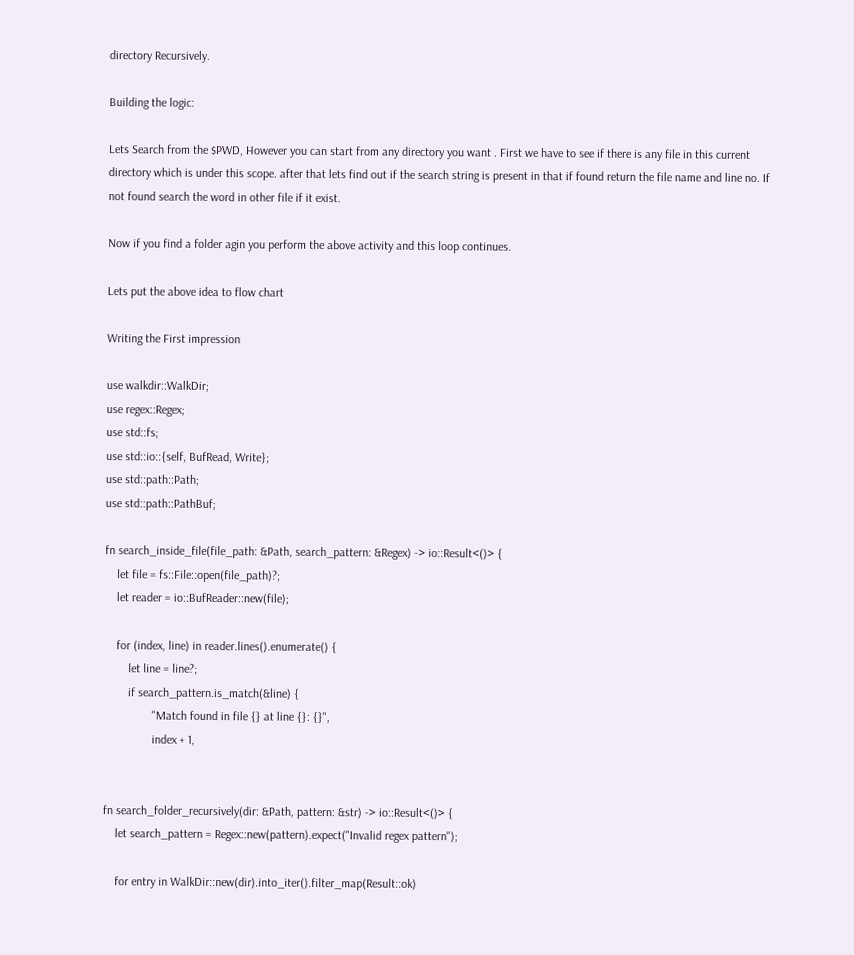directory Recursively.

Building the logic:

Lets Search from the $PWD, However you can start from any directory you want . First we have to see if there is any file in this current directory which is under this scope. after that lets find out if the search string is present in that if found return the file name and line no. If not found search the word in other file if it exist.

Now if you find a folder agin you perform the above activity and this loop continues.

Lets put the above idea to flow chart

Writing the First impression

use walkdir::WalkDir;
use regex::Regex;
use std::fs;
use std::io::{self, BufRead, Write};
use std::path::Path;
use std::path::PathBuf;

fn search_inside_file(file_path: &Path, search_pattern: &Regex) -> io::Result<()> {
    let file = fs::File::open(file_path)?;
    let reader = io::BufReader::new(file);

    for (index, line) in reader.lines().enumerate() {
        let line = line?;
        if search_pattern.is_match(&line) {
                "Match found in file {} at line {}: {}",
                index + 1,


fn search_folder_recursively(dir: &Path, pattern: &str) -> io::Result<()> {
    let search_pattern = Regex::new(pattern).expect("Invalid regex pattern");

    for entry in WalkDir::new(dir).into_iter().filter_map(Result::ok)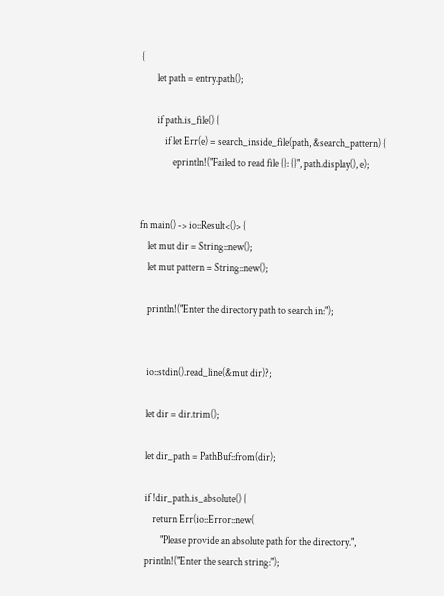{
        let path = entry.path();

        if path.is_file() {
            if let Err(e) = search_inside_file(path, &search_pattern) {
                eprintln!("Failed to read file {}: {}", path.display(), e);


fn main() -> io::Result<()> {
    let mut dir = String::new();
    let mut pattern = String::new();

    println!("Enter the directory path to search in:");


    io::stdin().read_line(&mut dir)?;

    let dir = dir.trim();

    let dir_path = PathBuf::from(dir);

    if !dir_path.is_absolute() {
        return Err(io::Error::new(
            "Please provide an absolute path for the directory.",
    println!("Enter the search string:");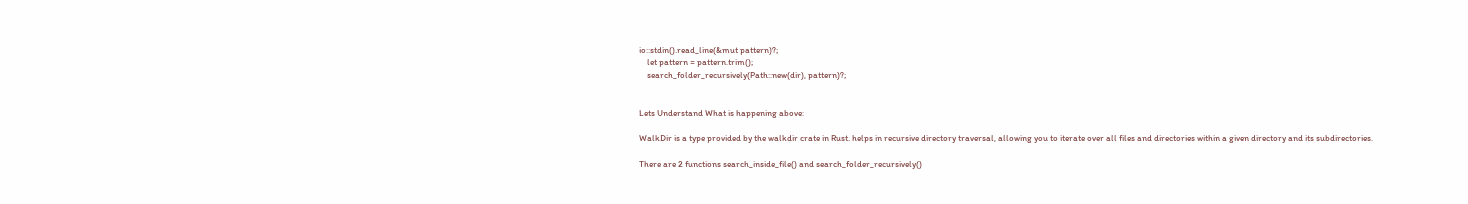io::stdin().read_line(&mut pattern)?;
    let pattern = pattern.trim();
    search_folder_recursively(Path::new(dir), pattern)?;


Lets Understand What is happening above:

WalkDir is a type provided by the walkdir crate in Rust. helps in recursive directory traversal, allowing you to iterate over all files and directories within a given directory and its subdirectories.

There are 2 functions search_inside_file() and search_folder_recursively()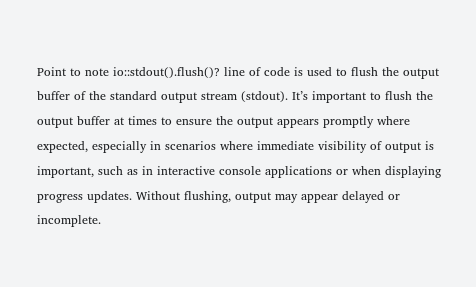Point to note io::stdout().flush()? line of code is used to flush the output buffer of the standard output stream (stdout). It’s important to flush the output buffer at times to ensure the output appears promptly where expected, especially in scenarios where immediate visibility of output is important, such as in interactive console applications or when displaying progress updates. Without flushing, output may appear delayed or incomplete.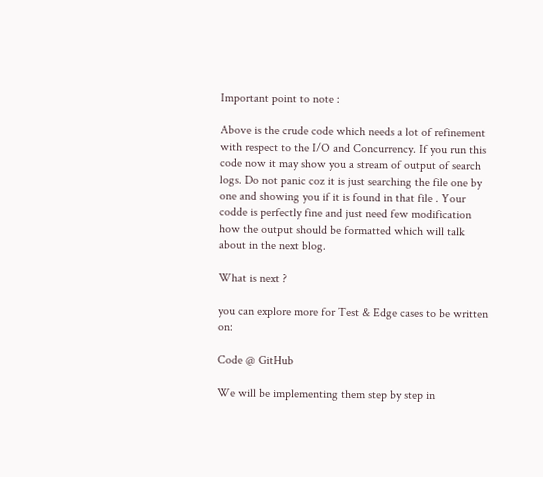Important point to note :

Above is the crude code which needs a lot of refinement with respect to the I/O and Concurrency. If you run this code now it may show you a stream of output of search logs. Do not panic coz it is just searching the file one by one and showing you if it is found in that file . Your codde is perfectly fine and just need few modification how the output should be formatted which will talk about in the next blog.

What is next ?

you can explore more for Test & Edge cases to be written on:

Code @ GitHub

We will be implementing them step by step in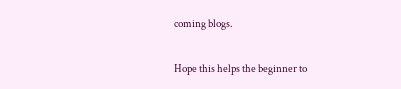coming blogs.

Hope this helps the beginner to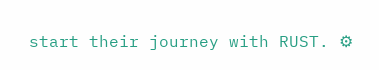start their journey with RUST. ⚙